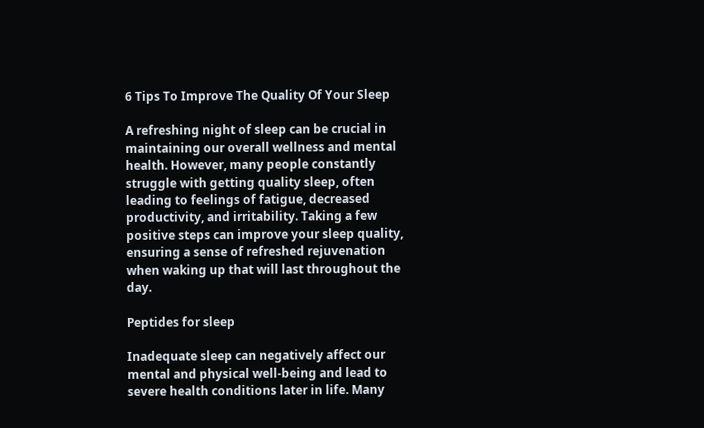6 Tips To Improve The Quality Of Your Sleep

A refreshing night of sleep can be crucial in maintaining our overall wellness and mental health. However, many people constantly struggle with getting quality sleep, often leading to feelings of fatigue, decreased productivity, and irritability. Taking a few positive steps can improve your sleep quality, ensuring a sense of refreshed rejuvenation when waking up that will last throughout the day.

Peptides for sleep

Inadequate sleep can negatively affect our mental and physical well-being and lead to severe health conditions later in life. Many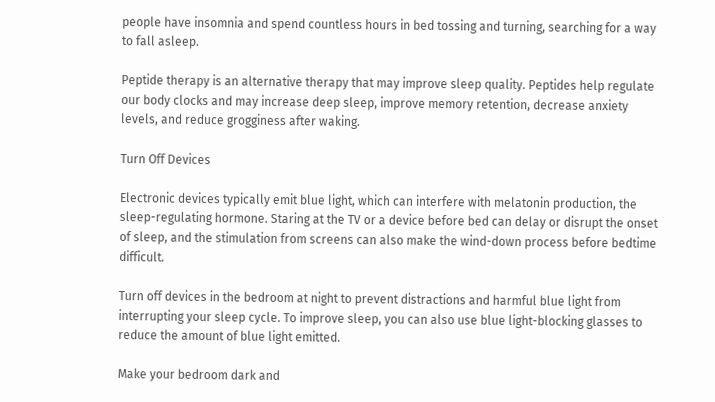people have insomnia and spend countless hours in bed tossing and turning, searching for a way to fall asleep.

Peptide therapy is an alternative therapy that may improve sleep quality. Peptides help regulate our body clocks and may increase deep sleep, improve memory retention, decrease anxiety levels, and reduce grogginess after waking.

Turn Off Devices

Electronic devices typically emit blue light, which can interfere with melatonin production, the sleep-regulating hormone. Staring at the TV or a device before bed can delay or disrupt the onset of sleep, and the stimulation from screens can also make the wind-down process before bedtime difficult.

Turn off devices in the bedroom at night to prevent distractions and harmful blue light from interrupting your sleep cycle. To improve sleep, you can also use blue light-blocking glasses to reduce the amount of blue light emitted.

Make your bedroom dark and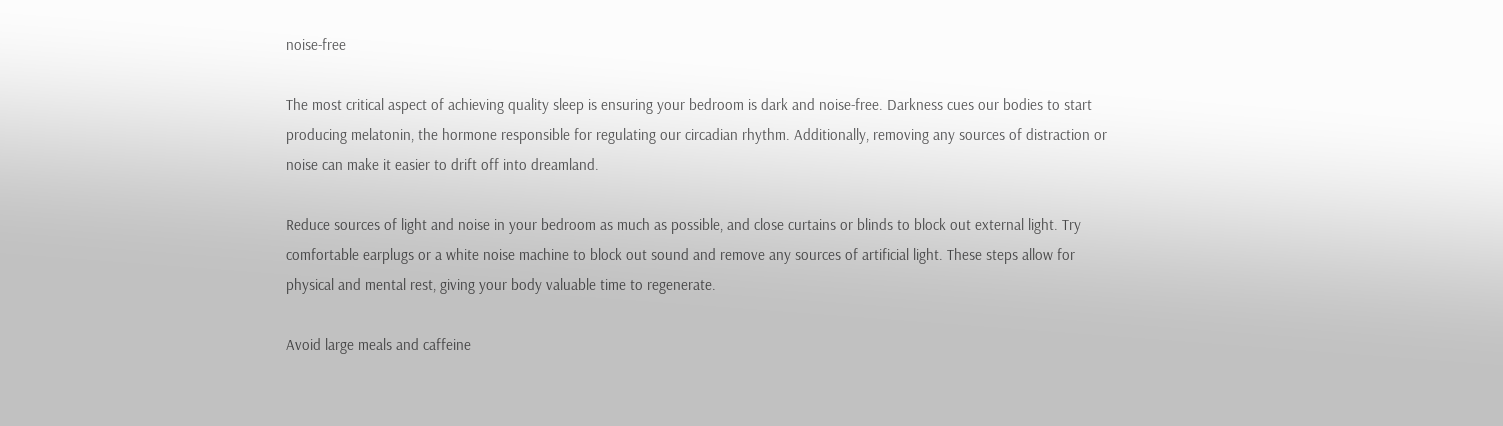noise-free

The most critical aspect of achieving quality sleep is ensuring your bedroom is dark and noise-free. Darkness cues our bodies to start producing melatonin, the hormone responsible for regulating our circadian rhythm. Additionally, removing any sources of distraction or noise can make it easier to drift off into dreamland.

Reduce sources of light and noise in your bedroom as much as possible, and close curtains or blinds to block out external light. Try comfortable earplugs or a white noise machine to block out sound and remove any sources of artificial light. These steps allow for physical and mental rest, giving your body valuable time to regenerate.

Avoid large meals and caffeine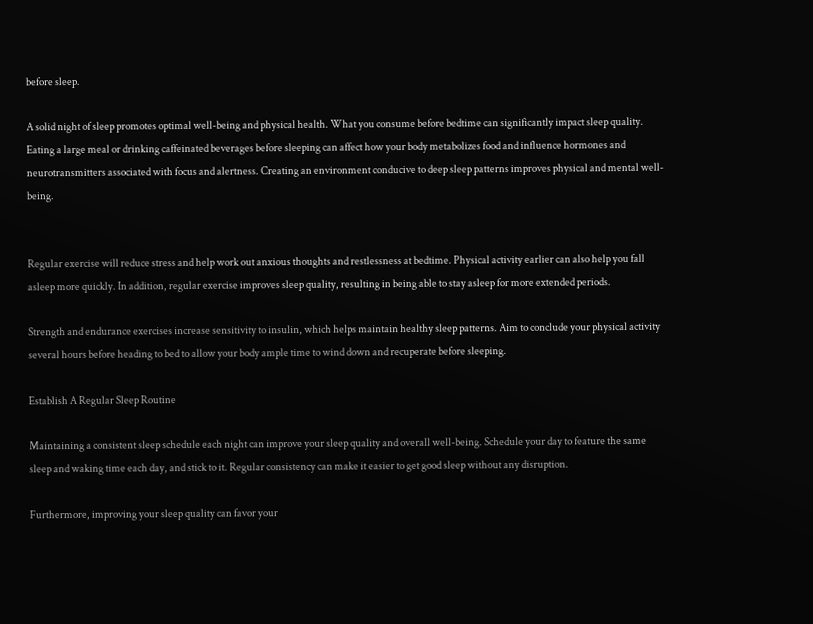before sleep.

A solid night of sleep promotes optimal well-being and physical health. What you consume before bedtime can significantly impact sleep quality. Eating a large meal or drinking caffeinated beverages before sleeping can affect how your body metabolizes food and influence hormones and neurotransmitters associated with focus and alertness. Creating an environment conducive to deep sleep patterns improves physical and mental well-being.


Regular exercise will reduce stress and help work out anxious thoughts and restlessness at bedtime. Physical activity earlier can also help you fall asleep more quickly. In addition, regular exercise improves sleep quality, resulting in being able to stay asleep for more extended periods.

Strength and endurance exercises increase sensitivity to insulin, which helps maintain healthy sleep patterns. Aim to conclude your physical activity several hours before heading to bed to allow your body ample time to wind down and recuperate before sleeping.

Establish A Regular Sleep Routine

Maintaining a consistent sleep schedule each night can improve your sleep quality and overall well-being. Schedule your day to feature the same sleep and waking time each day, and stick to it. Regular consistency can make it easier to get good sleep without any disruption.

Furthermore, improving your sleep quality can favor your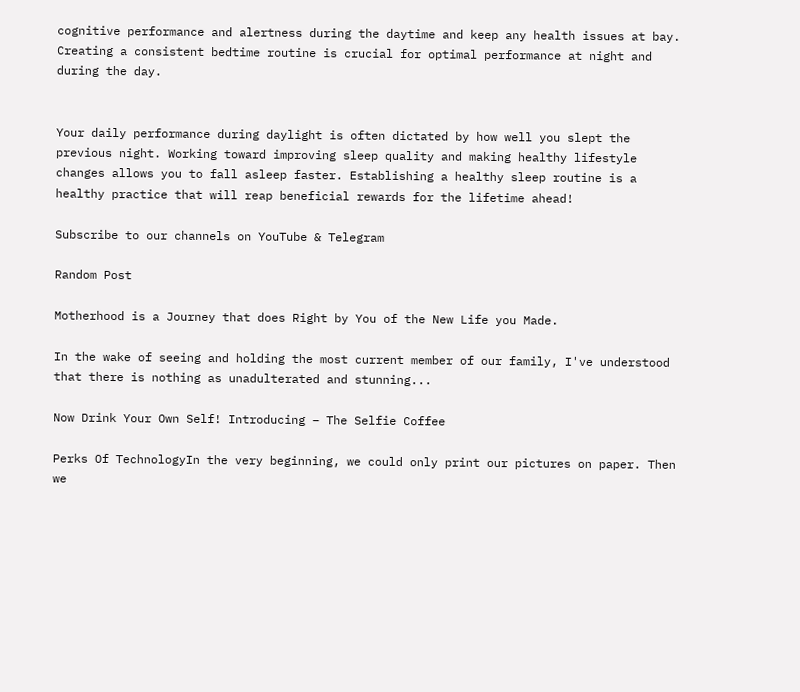cognitive performance and alertness during the daytime and keep any health issues at bay. Creating a consistent bedtime routine is crucial for optimal performance at night and during the day.


Your daily performance during daylight is often dictated by how well you slept the previous night. Working toward improving sleep quality and making healthy lifestyle changes allows you to fall asleep faster. Establishing a healthy sleep routine is a healthy practice that will reap beneficial rewards for the lifetime ahead!

Subscribe to our channels on YouTube & Telegram

Random Post

Motherhood is a Journey that does Right by You of the New Life you Made.

In the wake of seeing and holding the most current member of our family, I've understood that there is nothing as unadulterated and stunning...

Now Drink Your Own Self! Introducing – The Selfie Coffee

Perks Of TechnologyIn the very beginning, we could only print our pictures on paper. Then we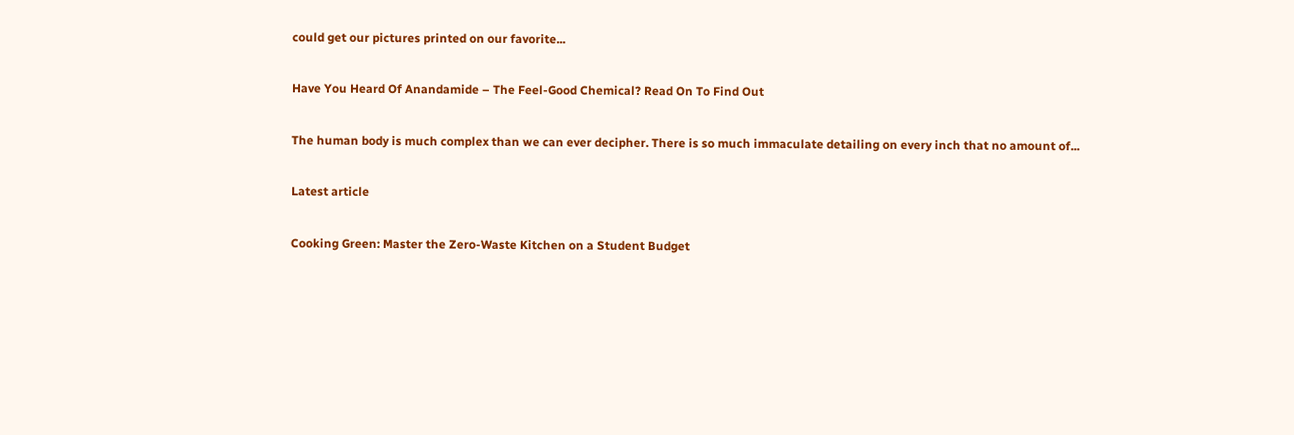could get our pictures printed on our favorite...

Have You Heard Of Anandamide – The Feel-Good Chemical? Read On To Find Out

The human body is much complex than we can ever decipher. There is so much immaculate detailing on every inch that no amount of...

Latest article

Cooking Green: Master the Zero-Waste Kitchen on a Student Budget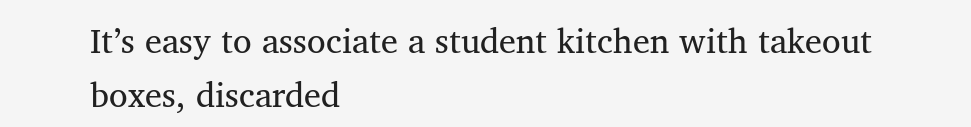It’s easy to associate a student kitchen with takeout boxes, discarded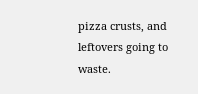pizza crusts, and leftovers going to waste.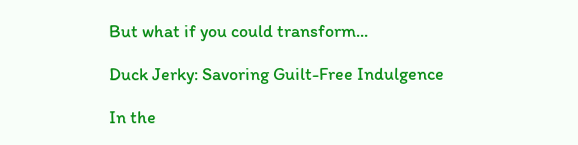But what if you could transform...

Duck Jerky: Savoring Guilt-Free Indulgence

In the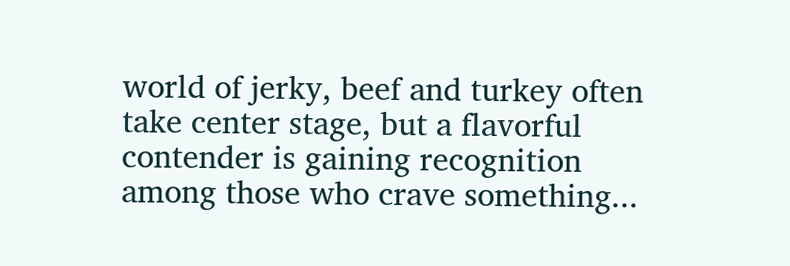world of jerky, beef and turkey often take center stage, but a flavorful contender is gaining recognition among those who crave something...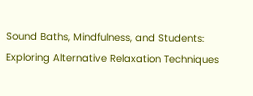Sound Baths, Mindfulness, and Students: Exploring Alternative Relaxation Techniques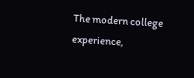The modern college experience,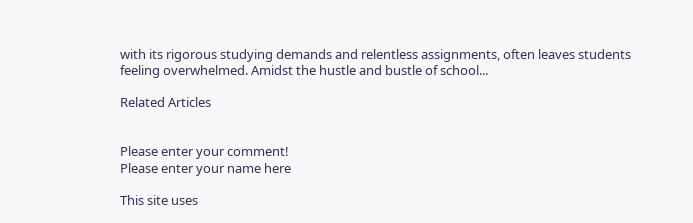with its rigorous studying demands and relentless assignments, often leaves students feeling overwhelmed. Amidst the hustle and bustle of school...

Related Articles


Please enter your comment!
Please enter your name here

This site uses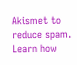Akismet to reduce spam. Learn how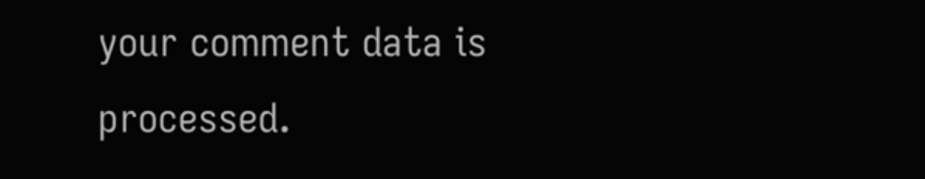your comment data is processed.